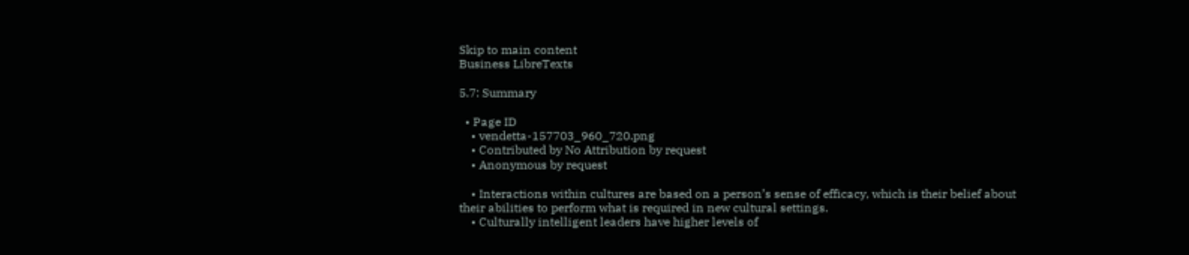Skip to main content
Business LibreTexts

5.7: Summary

  • Page ID
    • vendetta-157703_960_720.png
    • Contributed by No Attribution by request
    • Anonymous by request

    • Interactions within cultures are based on a person’s sense of efficacy, which is their belief about their abilities to perform what is required in new cultural settings.
    • Culturally intelligent leaders have higher levels of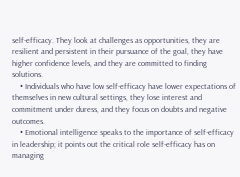self-efficacy. They look at challenges as opportunities, they are resilient and persistent in their pursuance of the goal, they have higher confidence levels, and they are committed to finding solutions.
    • Individuals who have low self-efficacy have lower expectations of themselves in new cultural settings, they lose interest and commitment under duress, and they focus on doubts and negative outcomes.
    • Emotional intelligence speaks to the importance of self-efficacy in leadership; it points out the critical role self-efficacy has on managing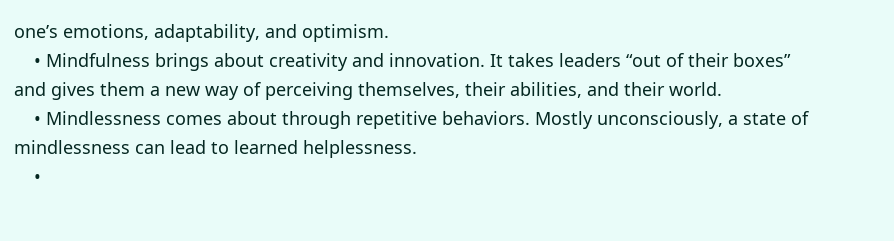one’s emotions, adaptability, and optimism.
    • Mindfulness brings about creativity and innovation. It takes leaders “out of their boxes” and gives them a new way of perceiving themselves, their abilities, and their world.
    • Mindlessness comes about through repetitive behaviors. Mostly unconsciously, a state of mindlessness can lead to learned helplessness.
    •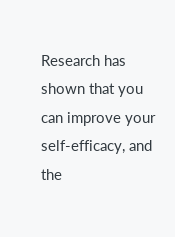Research has shown that you can improve your self-efficacy, and the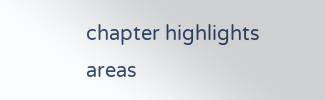chapter highlights areas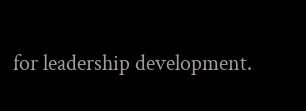for leadership development.